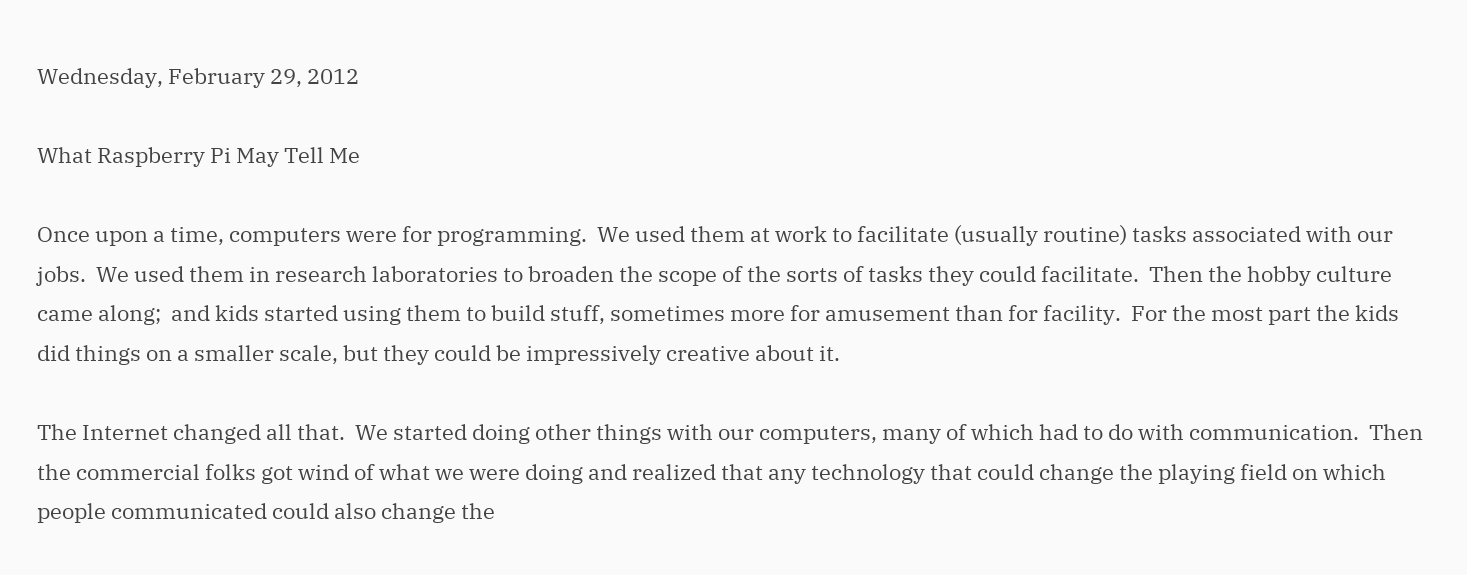Wednesday, February 29, 2012

What Raspberry Pi May Tell Me

Once upon a time, computers were for programming.  We used them at work to facilitate (usually routine) tasks associated with our jobs.  We used them in research laboratories to broaden the scope of the sorts of tasks they could facilitate.  Then the hobby culture came along;  and kids started using them to build stuff, sometimes more for amusement than for facility.  For the most part the kids did things on a smaller scale, but they could be impressively creative about it.

The Internet changed all that.  We started doing other things with our computers, many of which had to do with communication.  Then the commercial folks got wind of what we were doing and realized that any technology that could change the playing field on which people communicated could also change the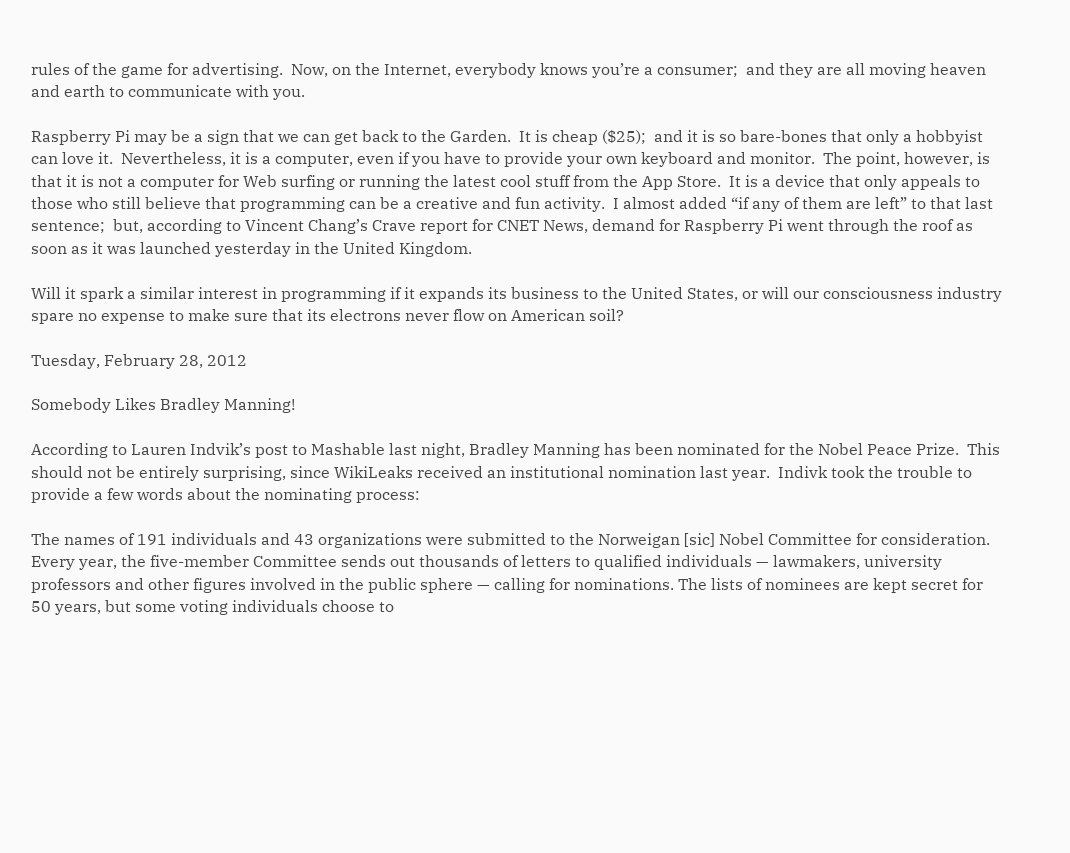rules of the game for advertising.  Now, on the Internet, everybody knows you’re a consumer;  and they are all moving heaven and earth to communicate with you.

Raspberry Pi may be a sign that we can get back to the Garden.  It is cheap ($25);  and it is so bare-bones that only a hobbyist can love it.  Nevertheless, it is a computer, even if you have to provide your own keyboard and monitor.  The point, however, is that it is not a computer for Web surfing or running the latest cool stuff from the App Store.  It is a device that only appeals to those who still believe that programming can be a creative and fun activity.  I almost added “if any of them are left” to that last sentence;  but, according to Vincent Chang’s Crave report for CNET News, demand for Raspberry Pi went through the roof as soon as it was launched yesterday in the United Kingdom.

Will it spark a similar interest in programming if it expands its business to the United States, or will our consciousness industry spare no expense to make sure that its electrons never flow on American soil?

Tuesday, February 28, 2012

Somebody Likes Bradley Manning!

According to Lauren Indvik’s post to Mashable last night, Bradley Manning has been nominated for the Nobel Peace Prize.  This should not be entirely surprising, since WikiLeaks received an institutional nomination last year.  Indivk took the trouble to provide a few words about the nominating process:

The names of 191 individuals and 43 organizations were submitted to the Norweigan [sic] Nobel Committee for consideration. Every year, the five-member Committee sends out thousands of letters to qualified individuals — lawmakers, university professors and other figures involved in the public sphere — calling for nominations. The lists of nominees are kept secret for 50 years, but some voting individuals choose to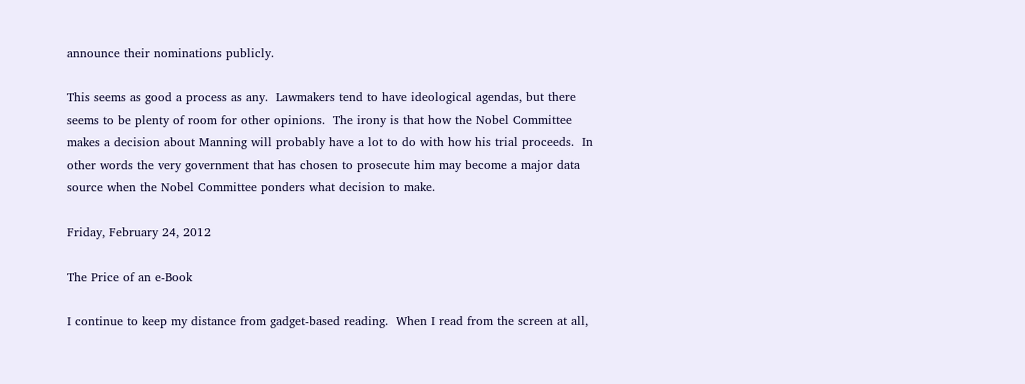announce their nominations publicly.

This seems as good a process as any.  Lawmakers tend to have ideological agendas, but there seems to be plenty of room for other opinions.  The irony is that how the Nobel Committee makes a decision about Manning will probably have a lot to do with how his trial proceeds.  In other words the very government that has chosen to prosecute him may become a major data source when the Nobel Committee ponders what decision to make.

Friday, February 24, 2012

The Price of an e-Book

I continue to keep my distance from gadget-based reading.  When I read from the screen at all,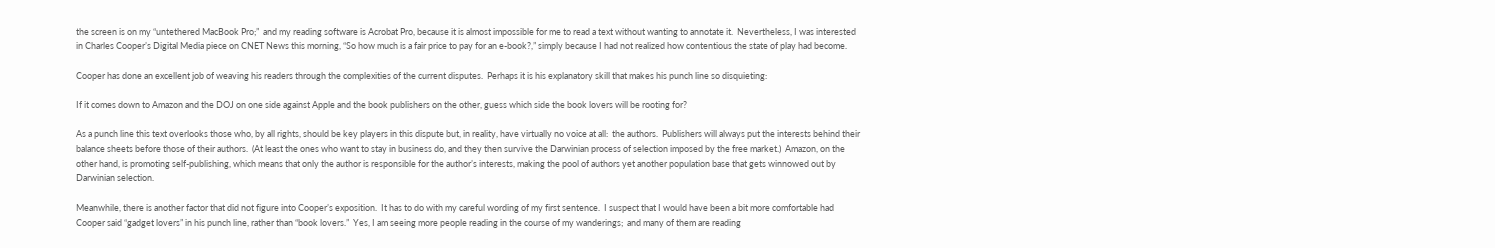the screen is on my “untethered MacBook Pro;”  and my reading software is Acrobat Pro, because it is almost impossible for me to read a text without wanting to annotate it.  Nevertheless, I was interested in Charles Cooper’s Digital Media piece on CNET News this morning, “So how much is a fair price to pay for an e-book?,” simply because I had not realized how contentious the state of play had become.

Cooper has done an excellent job of weaving his readers through the complexities of the current disputes.  Perhaps it is his explanatory skill that makes his punch line so disquieting:

If it comes down to Amazon and the DOJ on one side against Apple and the book publishers on the other, guess which side the book lovers will be rooting for?

As a punch line this text overlooks those who, by all rights, should be key players in this dispute but, in reality, have virtually no voice at all:  the authors.  Publishers will always put the interests behind their balance sheets before those of their authors.  (At least the ones who want to stay in business do, and they then survive the Darwinian process of selection imposed by the free market.)  Amazon, on the other hand, is promoting self-publishing, which means that only the author is responsible for the author’s interests, making the pool of authors yet another population base that gets winnowed out by Darwinian selection.

Meanwhile, there is another factor that did not figure into Cooper’s exposition.  It has to do with my careful wording of my first sentence.  I suspect that I would have been a bit more comfortable had Cooper said “gadget lovers” in his punch line, rather than “book lovers.”  Yes, I am seeing more people reading in the course of my wanderings;  and many of them are reading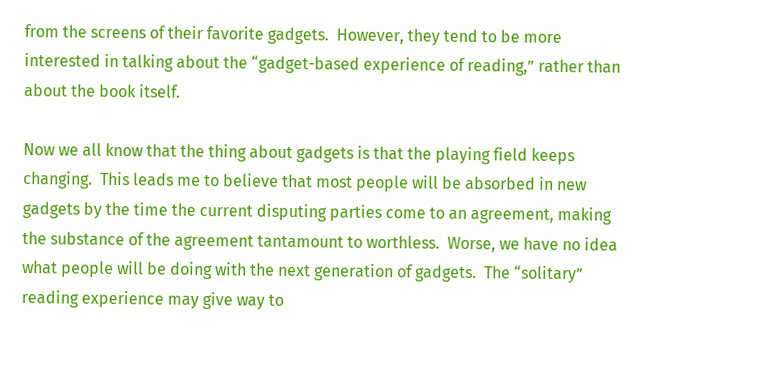from the screens of their favorite gadgets.  However, they tend to be more interested in talking about the “gadget-based experience of reading,” rather than about the book itself.

Now we all know that the thing about gadgets is that the playing field keeps changing.  This leads me to believe that most people will be absorbed in new gadgets by the time the current disputing parties come to an agreement, making the substance of the agreement tantamount to worthless.  Worse, we have no idea what people will be doing with the next generation of gadgets.  The “solitary” reading experience may give way to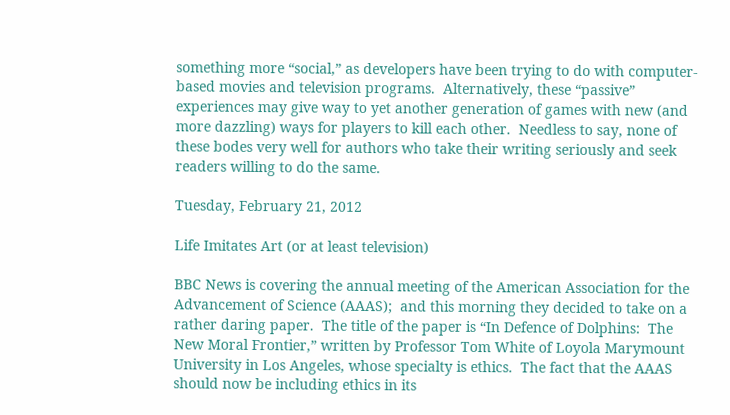something more “social,” as developers have been trying to do with computer-based movies and television programs.  Alternatively, these “passive” experiences may give way to yet another generation of games with new (and more dazzling) ways for players to kill each other.  Needless to say, none of these bodes very well for authors who take their writing seriously and seek readers willing to do the same.

Tuesday, February 21, 2012

Life Imitates Art (or at least television)

BBC News is covering the annual meeting of the American Association for the Advancement of Science (AAAS);  and this morning they decided to take on a rather daring paper.  The title of the paper is “In Defence of Dolphins:  The New Moral Frontier,” written by Professor Tom White of Loyola Marymount University in Los Angeles, whose specialty is ethics.  The fact that the AAAS should now be including ethics in its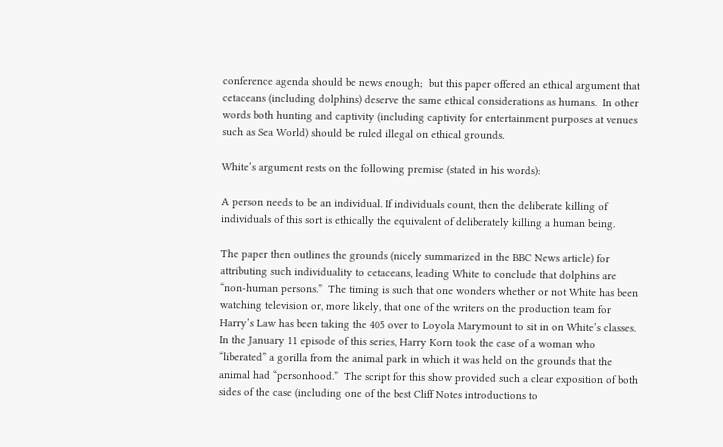conference agenda should be news enough;  but this paper offered an ethical argument that cetaceans (including dolphins) deserve the same ethical considerations as humans.  In other words both hunting and captivity (including captivity for entertainment purposes at venues such as Sea World) should be ruled illegal on ethical grounds.

White’s argument rests on the following premise (stated in his words):

A person needs to be an individual. If individuals count, then the deliberate killing of individuals of this sort is ethically the equivalent of deliberately killing a human being.

The paper then outlines the grounds (nicely summarized in the BBC News article) for attributing such individuality to cetaceans, leading White to conclude that dolphins are “non-human persons.”  The timing is such that one wonders whether or not White has been watching television or, more likely, that one of the writers on the production team for Harry’s Law has been taking the 405 over to Loyola Marymount to sit in on White’s classes.  In the January 11 episode of this series, Harry Korn took the case of a woman who “liberated” a gorilla from the animal park in which it was held on the grounds that the animal had “personhood.”  The script for this show provided such a clear exposition of both sides of the case (including one of the best Cliff Notes introductions to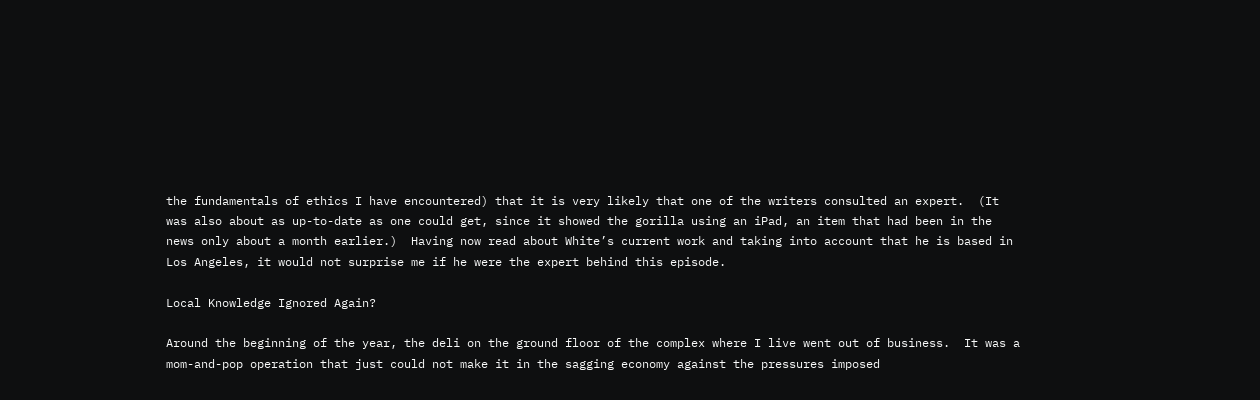the fundamentals of ethics I have encountered) that it is very likely that one of the writers consulted an expert.  (It was also about as up-to-date as one could get, since it showed the gorilla using an iPad, an item that had been in the news only about a month earlier.)  Having now read about White’s current work and taking into account that he is based in Los Angeles, it would not surprise me if he were the expert behind this episode.

Local Knowledge Ignored Again?

Around the beginning of the year, the deli on the ground floor of the complex where I live went out of business.  It was a mom-and-pop operation that just could not make it in the sagging economy against the pressures imposed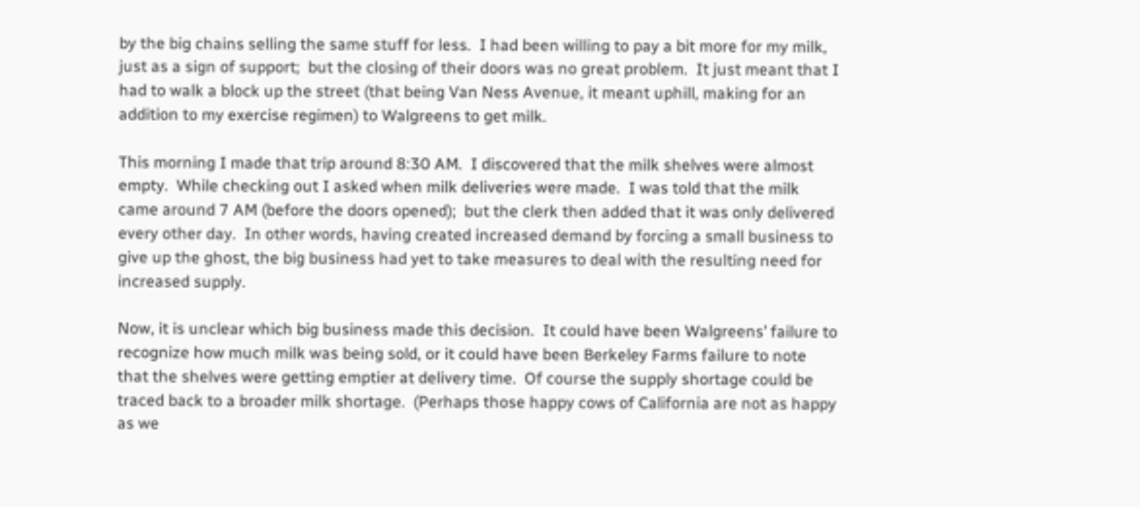by the big chains selling the same stuff for less.  I had been willing to pay a bit more for my milk, just as a sign of support;  but the closing of their doors was no great problem.  It just meant that I had to walk a block up the street (that being Van Ness Avenue, it meant uphill, making for an addition to my exercise regimen) to Walgreens to get milk.

This morning I made that trip around 8:30 AM.  I discovered that the milk shelves were almost empty.  While checking out I asked when milk deliveries were made.  I was told that the milk came around 7 AM (before the doors opened);  but the clerk then added that it was only delivered every other day.  In other words, having created increased demand by forcing a small business to give up the ghost, the big business had yet to take measures to deal with the resulting need for increased supply.

Now, it is unclear which big business made this decision.  It could have been Walgreens’ failure to recognize how much milk was being sold, or it could have been Berkeley Farms failure to note that the shelves were getting emptier at delivery time.  Of course the supply shortage could be traced back to a broader milk shortage.  (Perhaps those happy cows of California are not as happy as we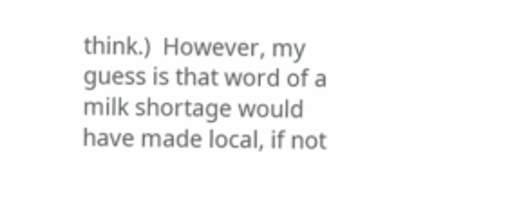think.)  However, my guess is that word of a milk shortage would have made local, if not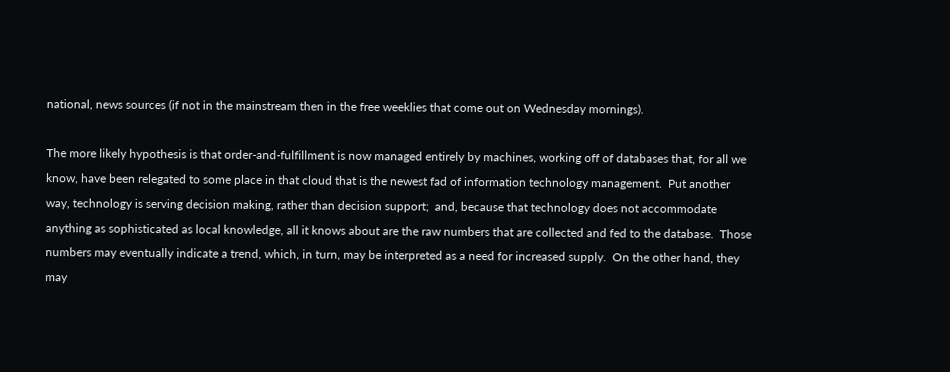national, news sources (if not in the mainstream then in the free weeklies that come out on Wednesday mornings).

The more likely hypothesis is that order-and-fulfillment is now managed entirely by machines, working off of databases that, for all we know, have been relegated to some place in that cloud that is the newest fad of information technology management.  Put another way, technology is serving decision making, rather than decision support;  and, because that technology does not accommodate anything as sophisticated as local knowledge, all it knows about are the raw numbers that are collected and fed to the database.  Those numbers may eventually indicate a trend, which, in turn, may be interpreted as a need for increased supply.  On the other hand, they may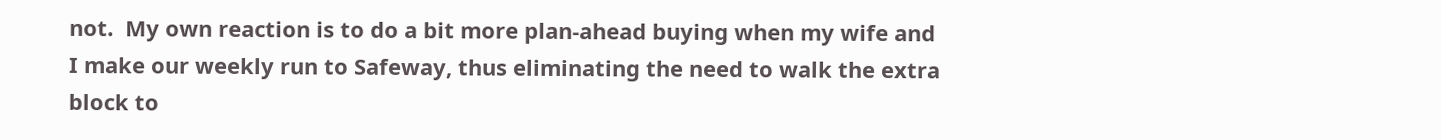not.  My own reaction is to do a bit more plan-ahead buying when my wife and I make our weekly run to Safeway, thus eliminating the need to walk the extra block to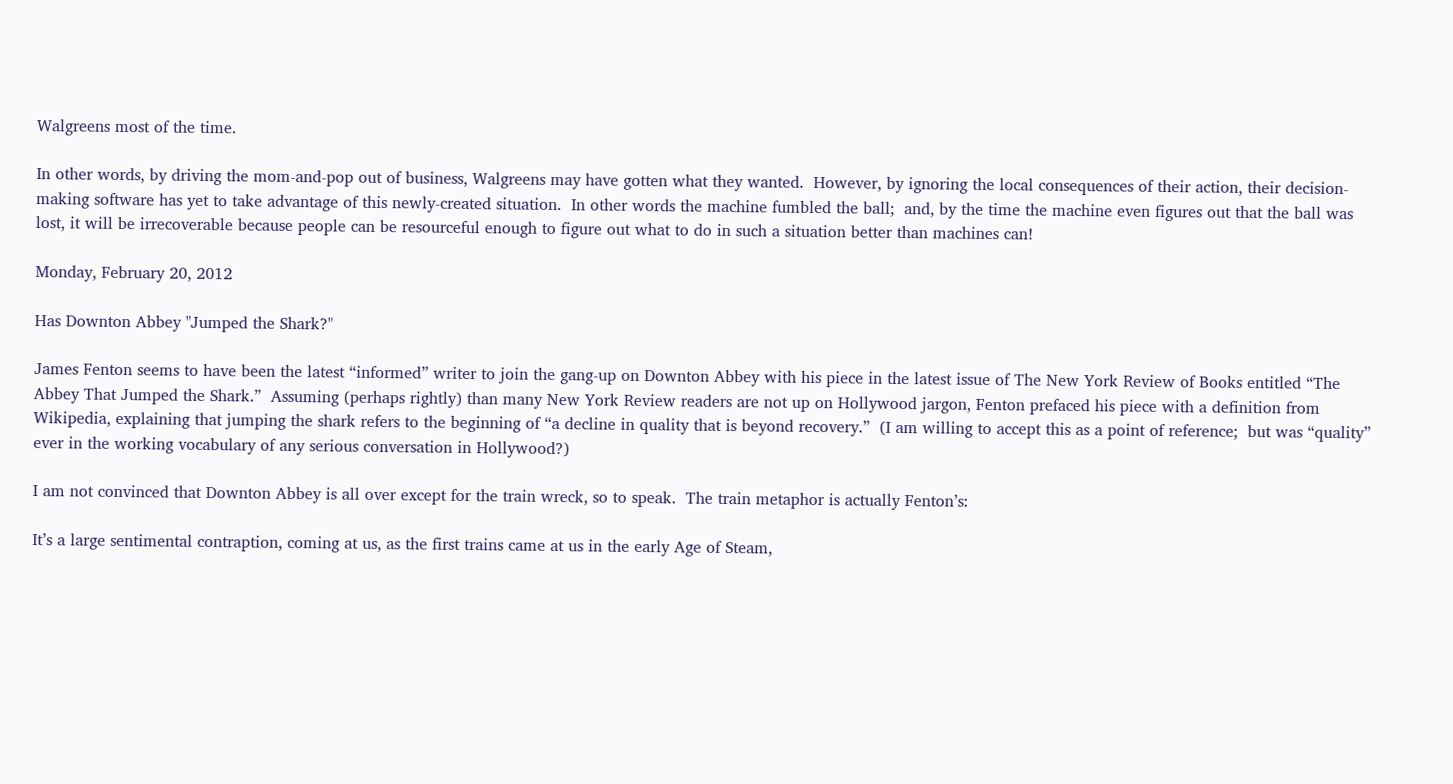Walgreens most of the time.

In other words, by driving the mom-and-pop out of business, Walgreens may have gotten what they wanted.  However, by ignoring the local consequences of their action, their decision-making software has yet to take advantage of this newly-created situation.  In other words the machine fumbled the ball;  and, by the time the machine even figures out that the ball was lost, it will be irrecoverable because people can be resourceful enough to figure out what to do in such a situation better than machines can!

Monday, February 20, 2012

Has Downton Abbey "Jumped the Shark?"

James Fenton seems to have been the latest “informed” writer to join the gang-up on Downton Abbey with his piece in the latest issue of The New York Review of Books entitled “The Abbey That Jumped the Shark.”  Assuming (perhaps rightly) than many New York Review readers are not up on Hollywood jargon, Fenton prefaced his piece with a definition from Wikipedia, explaining that jumping the shark refers to the beginning of “a decline in quality that is beyond recovery.”  (I am willing to accept this as a point of reference;  but was “quality” ever in the working vocabulary of any serious conversation in Hollywood?)

I am not convinced that Downton Abbey is all over except for the train wreck, so to speak.  The train metaphor is actually Fenton’s:

It’s a large sentimental contraption, coming at us, as the first trains came at us in the early Age of Steam,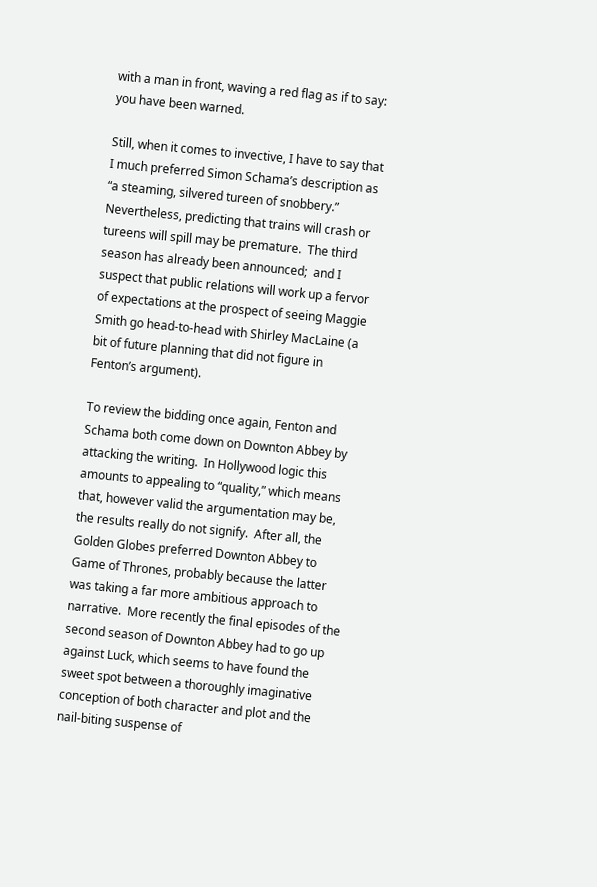with a man in front, waving a red flag as if to say: you have been warned.

Still, when it comes to invective, I have to say that I much preferred Simon Schama’s description as “a steaming, silvered tureen of snobbery.”  Nevertheless, predicting that trains will crash or tureens will spill may be premature.  The third season has already been announced;  and I suspect that public relations will work up a fervor of expectations at the prospect of seeing Maggie Smith go head-to-head with Shirley MacLaine (a bit of future planning that did not figure in Fenton’s argument).

To review the bidding once again, Fenton and Schama both come down on Downton Abbey by attacking the writing.  In Hollywood logic this amounts to appealing to “quality,” which means that, however valid the argumentation may be, the results really do not signify.  After all, the Golden Globes preferred Downton Abbey to Game of Thrones, probably because the latter was taking a far more ambitious approach to narrative.  More recently the final episodes of the second season of Downton Abbey had to go up against Luck, which seems to have found the sweet spot between a thoroughly imaginative conception of both character and plot and the nail-biting suspense of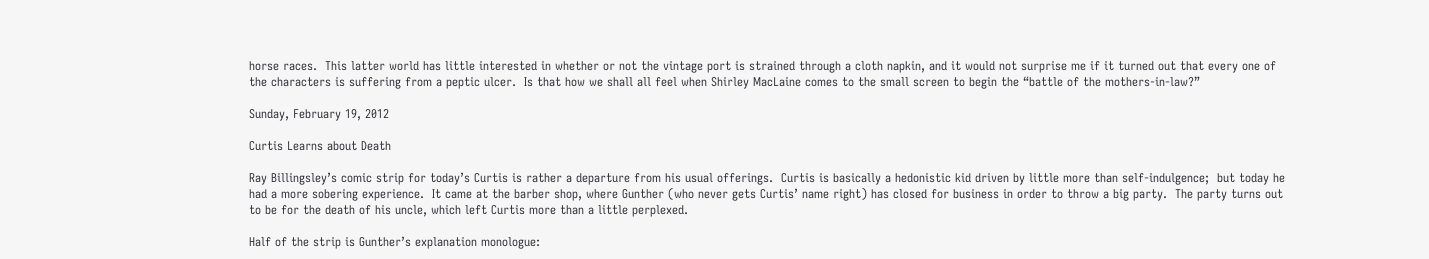horse races.  This latter world has little interested in whether or not the vintage port is strained through a cloth napkin, and it would not surprise me if it turned out that every one of the characters is suffering from a peptic ulcer.  Is that how we shall all feel when Shirley MacLaine comes to the small screen to begin the “battle of the mothers-in-law?”

Sunday, February 19, 2012

Curtis Learns about Death

Ray Billingsley’s comic strip for today’s Curtis is rather a departure from his usual offerings.  Curtis is basically a hedonistic kid driven by little more than self-indulgence;  but today he had a more sobering experience.  It came at the barber shop, where Gunther (who never gets Curtis’ name right) has closed for business in order to throw a big party.  The party turns out to be for the death of his uncle, which left Curtis more than a little perplexed.

Half of the strip is Gunther’s explanation monologue: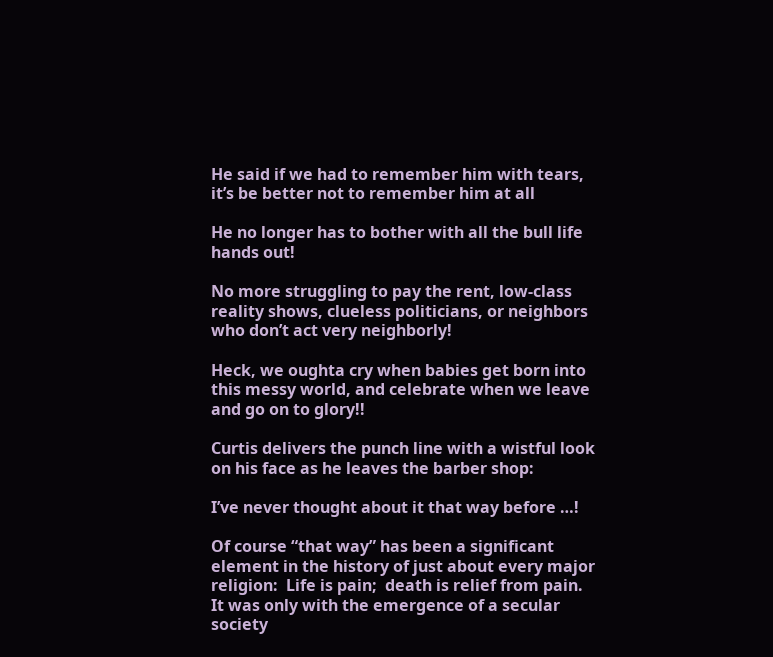He said if we had to remember him with tears, it’s be better not to remember him at all

He no longer has to bother with all the bull life hands out!

No more struggling to pay the rent, low-class reality shows, clueless politicians, or neighbors who don’t act very neighborly!

Heck, we oughta cry when babies get born into this messy world, and celebrate when we leave and go on to glory!!

Curtis delivers the punch line with a wistful look on his face as he leaves the barber shop:

I’ve never thought about it that way before …!

Of course “that way” has been a significant element in the history of just about every major religion:  Life is pain;  death is relief from pain.  It was only with the emergence of a secular society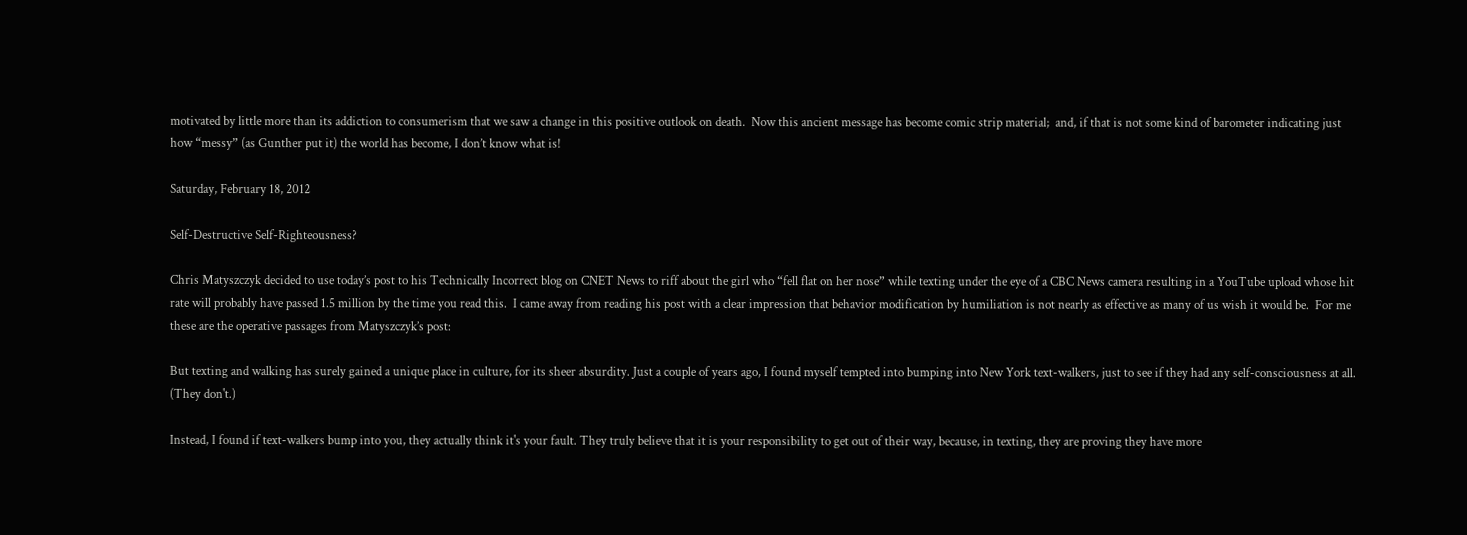motivated by little more than its addiction to consumerism that we saw a change in this positive outlook on death.  Now this ancient message has become comic strip material;  and, if that is not some kind of barometer indicating just how “messy” (as Gunther put it) the world has become, I don’t know what is!

Saturday, February 18, 2012

Self-Destructive Self-Righteousness?

Chris Matyszczyk decided to use today’s post to his Technically Incorrect blog on CNET News to riff about the girl who “fell flat on her nose” while texting under the eye of a CBC News camera resulting in a YouTube upload whose hit rate will probably have passed 1.5 million by the time you read this.  I came away from reading his post with a clear impression that behavior modification by humiliation is not nearly as effective as many of us wish it would be.  For me these are the operative passages from Matyszczyk’s post:

But texting and walking has surely gained a unique place in culture, for its sheer absurdity. Just a couple of years ago, I found myself tempted into bumping into New York text-walkers, just to see if they had any self-consciousness at all. (They don't.)

Instead, I found if text-walkers bump into you, they actually think it's your fault. They truly believe that it is your responsibility to get out of their way, because, in texting, they are proving they have more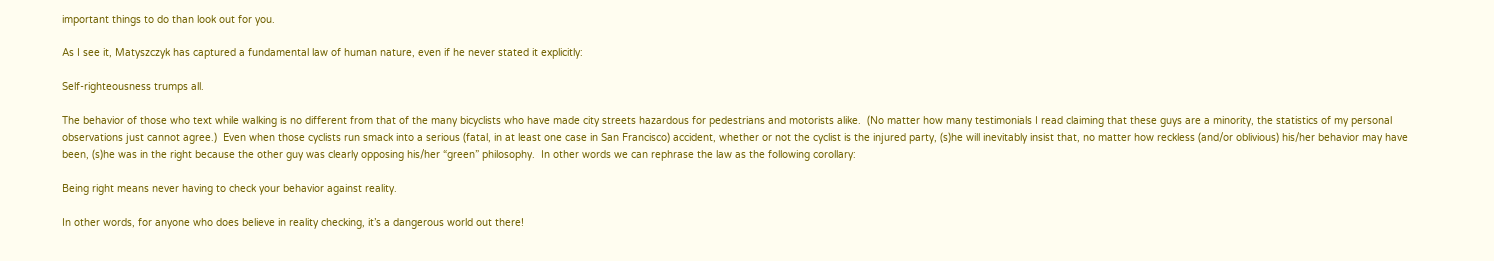important things to do than look out for you.

As I see it, Matyszczyk has captured a fundamental law of human nature, even if he never stated it explicitly:

Self-righteousness trumps all.

The behavior of those who text while walking is no different from that of the many bicyclists who have made city streets hazardous for pedestrians and motorists alike.  (No matter how many testimonials I read claiming that these guys are a minority, the statistics of my personal observations just cannot agree.)  Even when those cyclists run smack into a serious (fatal, in at least one case in San Francisco) accident, whether or not the cyclist is the injured party, (s)he will inevitably insist that, no matter how reckless (and/or oblivious) his/her behavior may have been, (s)he was in the right because the other guy was clearly opposing his/her “green” philosophy.  In other words we can rephrase the law as the following corollary:

Being right means never having to check your behavior against reality.

In other words, for anyone who does believe in reality checking, it’s a dangerous world out there!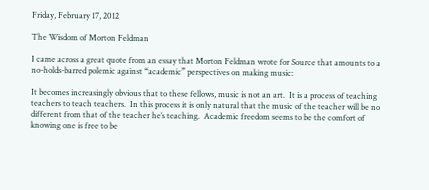Friday, February 17, 2012

The Wisdom of Morton Feldman

I came across a great quote from an essay that Morton Feldman wrote for Source that amounts to a no-holds-barred polemic against “academic” perspectives on making music:

It becomes increasingly obvious that to these fellows, music is not an art.  It is a process of teaching teachers to teach teachers.  In this process it is only natural that the music of the teacher will be no different from that of the teacher he’s teaching.  Academic freedom seems to be the comfort of knowing one is free to be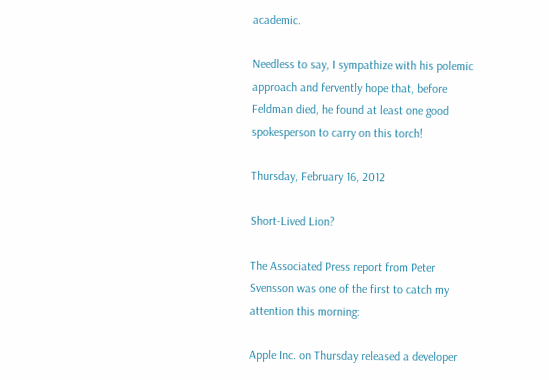academic.

Needless to say, I sympathize with his polemic approach and fervently hope that, before Feldman died, he found at least one good spokesperson to carry on this torch!

Thursday, February 16, 2012

Short-Lived Lion?

The Associated Press report from Peter Svensson was one of the first to catch my attention this morning:

Apple Inc. on Thursday released a developer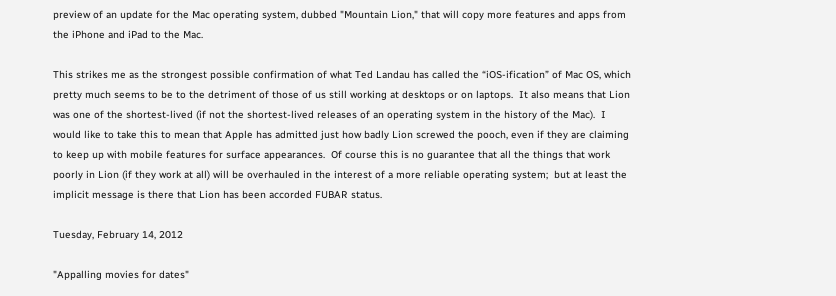preview of an update for the Mac operating system, dubbed "Mountain Lion," that will copy more features and apps from the iPhone and iPad to the Mac.

This strikes me as the strongest possible confirmation of what Ted Landau has called the “iOS-ification” of Mac OS, which pretty much seems to be to the detriment of those of us still working at desktops or on laptops.  It also means that Lion was one of the shortest-lived (if not the shortest-lived releases of an operating system in the history of the Mac).  I would like to take this to mean that Apple has admitted just how badly Lion screwed the pooch, even if they are claiming to keep up with mobile features for surface appearances.  Of course this is no guarantee that all the things that work poorly in Lion (if they work at all) will be overhauled in the interest of a more reliable operating system;  but at least the implicit message is there that Lion has been accorded FUBAR status.

Tuesday, February 14, 2012

"Appalling movies for dates"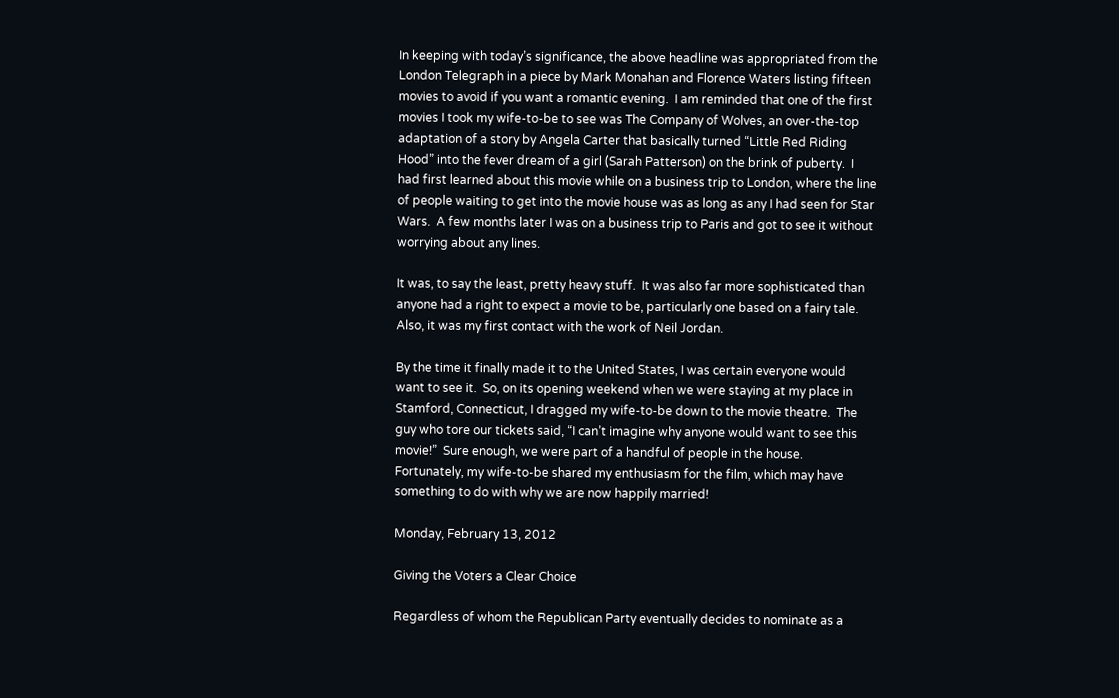In keeping with today’s significance, the above headline was appropriated from the London Telegraph in a piece by Mark Monahan and Florence Waters listing fifteen movies to avoid if you want a romantic evening.  I am reminded that one of the first movies I took my wife-to-be to see was The Company of Wolves, an over-the-top adaptation of a story by Angela Carter that basically turned “Little Red Riding Hood” into the fever dream of a girl (Sarah Patterson) on the brink of puberty.  I had first learned about this movie while on a business trip to London, where the line of people waiting to get into the movie house was as long as any I had seen for Star Wars.  A few months later I was on a business trip to Paris and got to see it without worrying about any lines.

It was, to say the least, pretty heavy stuff.  It was also far more sophisticated than anyone had a right to expect a movie to be, particularly one based on a fairy tale.  Also, it was my first contact with the work of Neil Jordan.

By the time it finally made it to the United States, I was certain everyone would want to see it.  So, on its opening weekend when we were staying at my place in Stamford, Connecticut, I dragged my wife-to-be down to the movie theatre.  The guy who tore our tickets said, “I can’t imagine why anyone would want to see this movie!”  Sure enough, we were part of a handful of people in the house.  Fortunately, my wife-to-be shared my enthusiasm for the film, which may have something to do with why we are now happily married!

Monday, February 13, 2012

Giving the Voters a Clear Choice

Regardless of whom the Republican Party eventually decides to nominate as a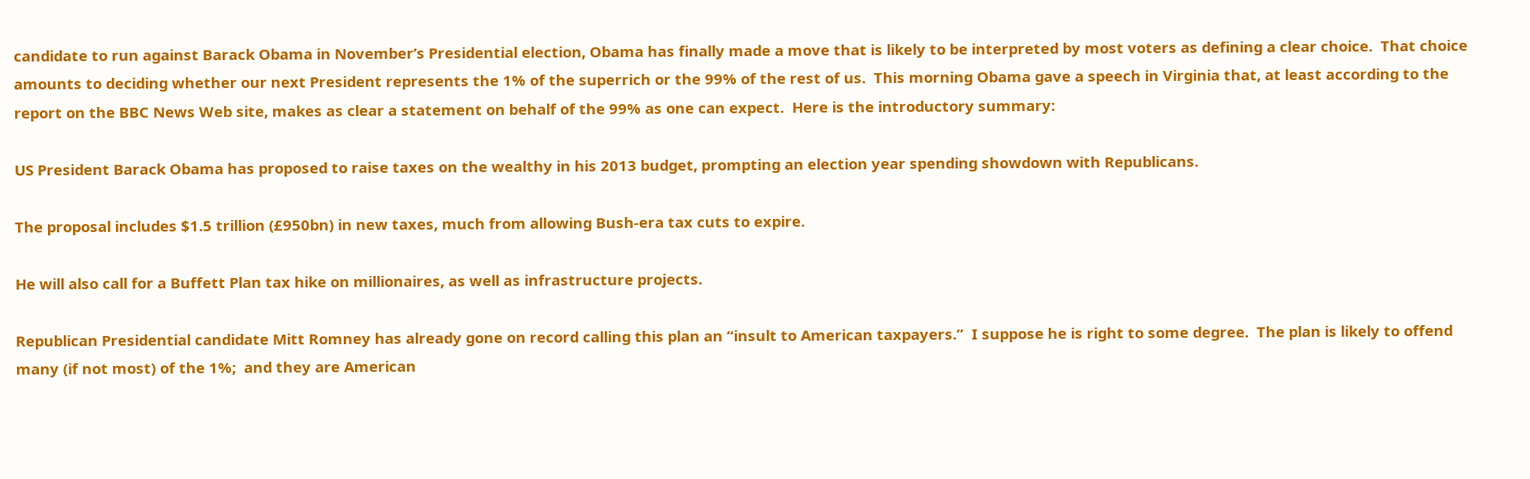candidate to run against Barack Obama in November’s Presidential election, Obama has finally made a move that is likely to be interpreted by most voters as defining a clear choice.  That choice amounts to deciding whether our next President represents the 1% of the superrich or the 99% of the rest of us.  This morning Obama gave a speech in Virginia that, at least according to the report on the BBC News Web site, makes as clear a statement on behalf of the 99% as one can expect.  Here is the introductory summary:

US President Barack Obama has proposed to raise taxes on the wealthy in his 2013 budget, prompting an election year spending showdown with Republicans.

The proposal includes $1.5 trillion (£950bn) in new taxes, much from allowing Bush-era tax cuts to expire.

He will also call for a Buffett Plan tax hike on millionaires, as well as infrastructure projects.

Republican Presidential candidate Mitt Romney has already gone on record calling this plan an “insult to American taxpayers.”  I suppose he is right to some degree.  The plan is likely to offend many (if not most) of the 1%;  and they are American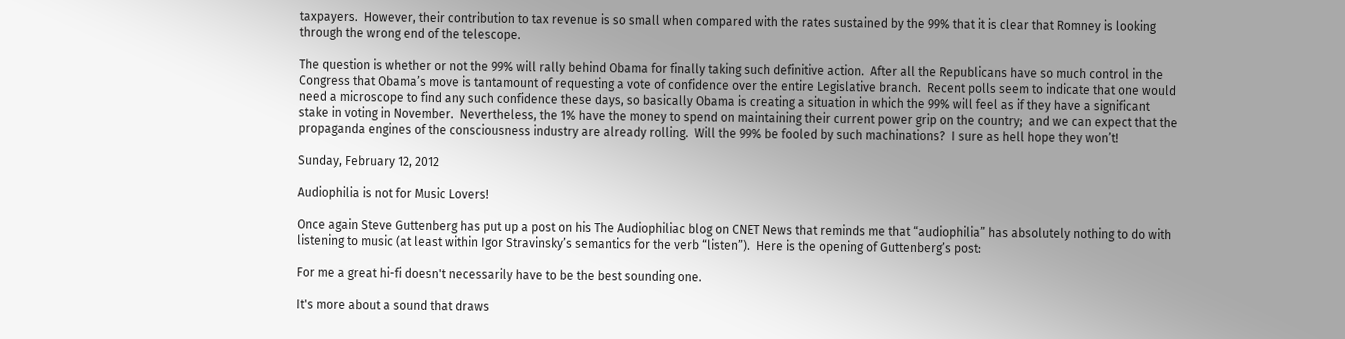taxpayers.  However, their contribution to tax revenue is so small when compared with the rates sustained by the 99% that it is clear that Romney is looking through the wrong end of the telescope.

The question is whether or not the 99% will rally behind Obama for finally taking such definitive action.  After all the Republicans have so much control in the Congress that Obama’s move is tantamount of requesting a vote of confidence over the entire Legislative branch.  Recent polls seem to indicate that one would need a microscope to find any such confidence these days, so basically Obama is creating a situation in which the 99% will feel as if they have a significant stake in voting in November.  Nevertheless, the 1% have the money to spend on maintaining their current power grip on the country;  and we can expect that the propaganda engines of the consciousness industry are already rolling.  Will the 99% be fooled by such machinations?  I sure as hell hope they won’t!

Sunday, February 12, 2012

Audiophilia is not for Music Lovers!

Once again Steve Guttenberg has put up a post on his The Audiophiliac blog on CNET News that reminds me that “audiophilia” has absolutely nothing to do with listening to music (at least within Igor Stravinsky’s semantics for the verb “listen”).  Here is the opening of Guttenberg’s post:

For me a great hi-fi doesn't necessarily have to be the best sounding one.

It's more about a sound that draws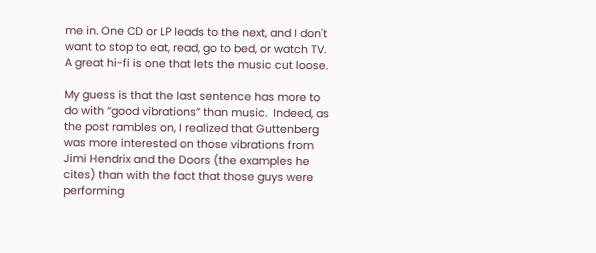me in. One CD or LP leads to the next, and I don't want to stop to eat, read, go to bed, or watch TV. A great hi-fi is one that lets the music cut loose.

My guess is that the last sentence has more to do with “good vibrations” than music.  Indeed, as the post rambles on, I realized that Guttenberg was more interested on those vibrations from Jimi Hendrix and the Doors (the examples he cites) than with the fact that those guys were performing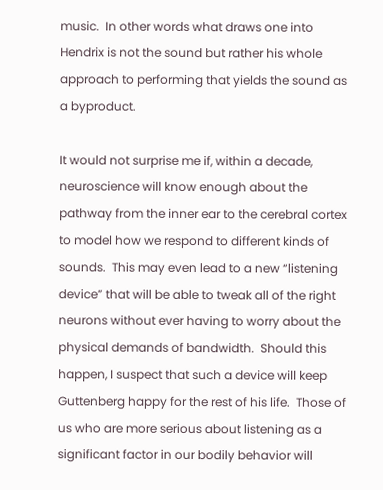music.  In other words what draws one into Hendrix is not the sound but rather his whole approach to performing that yields the sound as a byproduct.

It would not surprise me if, within a decade, neuroscience will know enough about the pathway from the inner ear to the cerebral cortex to model how we respond to different kinds of sounds.  This may even lead to a new “listening device” that will be able to tweak all of the right neurons without ever having to worry about the physical demands of bandwidth.  Should this happen, I suspect that such a device will keep Guttenberg happy for the rest of his life.  Those of us who are more serious about listening as a significant factor in our bodily behavior will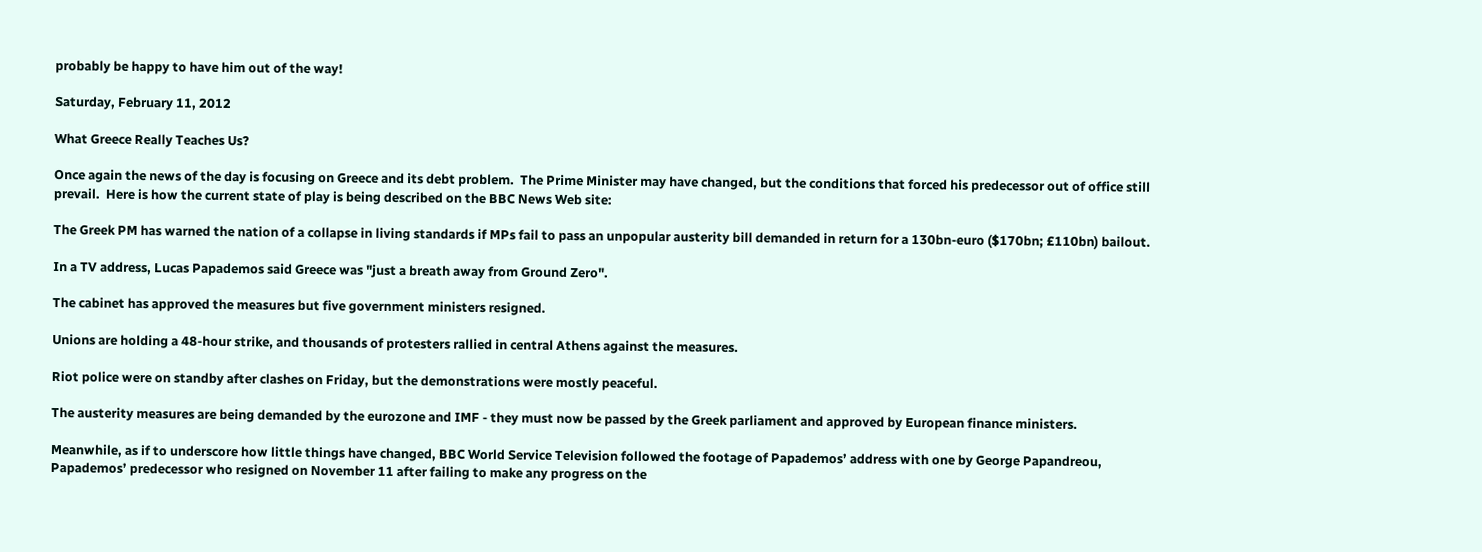probably be happy to have him out of the way!

Saturday, February 11, 2012

What Greece Really Teaches Us?

Once again the news of the day is focusing on Greece and its debt problem.  The Prime Minister may have changed, but the conditions that forced his predecessor out of office still prevail.  Here is how the current state of play is being described on the BBC News Web site:

The Greek PM has warned the nation of a collapse in living standards if MPs fail to pass an unpopular austerity bill demanded in return for a 130bn-euro ($170bn; £110bn) bailout.

In a TV address, Lucas Papademos said Greece was "just a breath away from Ground Zero".

The cabinet has approved the measures but five government ministers resigned.

Unions are holding a 48-hour strike, and thousands of protesters rallied in central Athens against the measures.

Riot police were on standby after clashes on Friday, but the demonstrations were mostly peaceful.

The austerity measures are being demanded by the eurozone and IMF - they must now be passed by the Greek parliament and approved by European finance ministers.

Meanwhile, as if to underscore how little things have changed, BBC World Service Television followed the footage of Papademos’ address with one by George Papandreou, Papademos’ predecessor who resigned on November 11 after failing to make any progress on the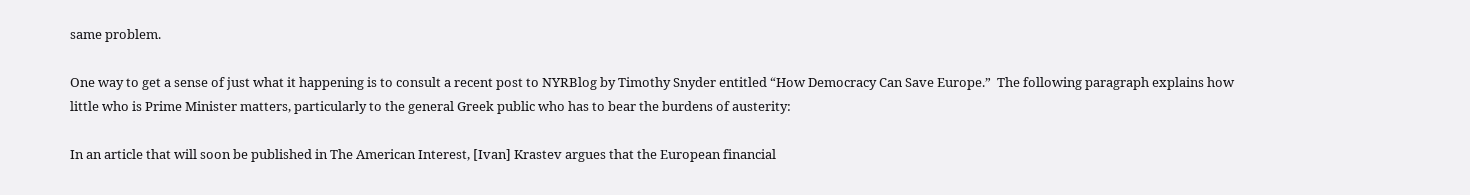same problem.

One way to get a sense of just what it happening is to consult a recent post to NYRBlog by Timothy Snyder entitled “How Democracy Can Save Europe.”  The following paragraph explains how little who is Prime Minister matters, particularly to the general Greek public who has to bear the burdens of austerity:

In an article that will soon be published in The American Interest, [Ivan] Krastev argues that the European financial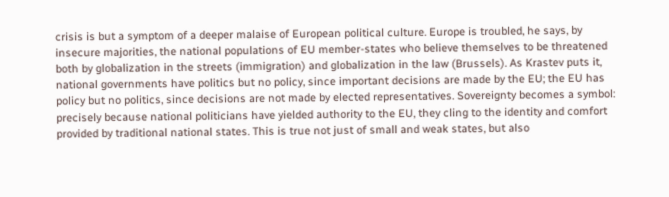crisis is but a symptom of a deeper malaise of European political culture. Europe is troubled, he says, by insecure majorities, the national populations of EU member-states who believe themselves to be threatened both by globalization in the streets (immigration) and globalization in the law (Brussels). As Krastev puts it, national governments have politics but no policy, since important decisions are made by the EU; the EU has policy but no politics, since decisions are not made by elected representatives. Sovereignty becomes a symbol: precisely because national politicians have yielded authority to the EU, they cling to the identity and comfort provided by traditional national states. This is true not just of small and weak states, but also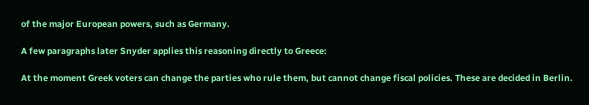of the major European powers, such as Germany.

A few paragraphs later Snyder applies this reasoning directly to Greece:

At the moment Greek voters can change the parties who rule them, but cannot change fiscal policies. These are decided in Berlin.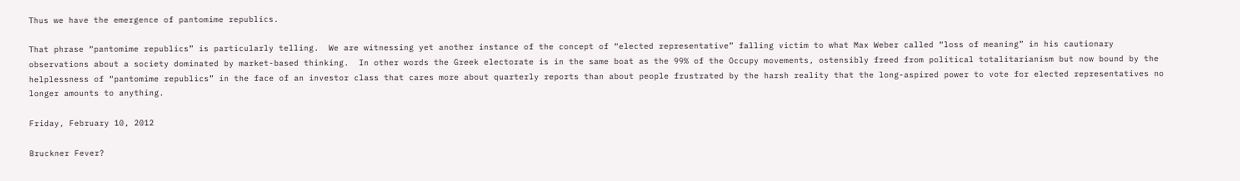Thus we have the emergence of pantomime republics.

That phrase “pantomime republics” is particularly telling.  We are witnessing yet another instance of the concept of “elected representative” falling victim to what Max Weber called “loss of meaning” in his cautionary observations about a society dominated by market-based thinking.  In other words the Greek electorate is in the same boat as the 99% of the Occupy movements, ostensibly freed from political totalitarianism but now bound by the helplessness of “pantomime republics” in the face of an investor class that cares more about quarterly reports than about people frustrated by the harsh reality that the long-aspired power to vote for elected representatives no longer amounts to anything.

Friday, February 10, 2012

Bruckner Fever?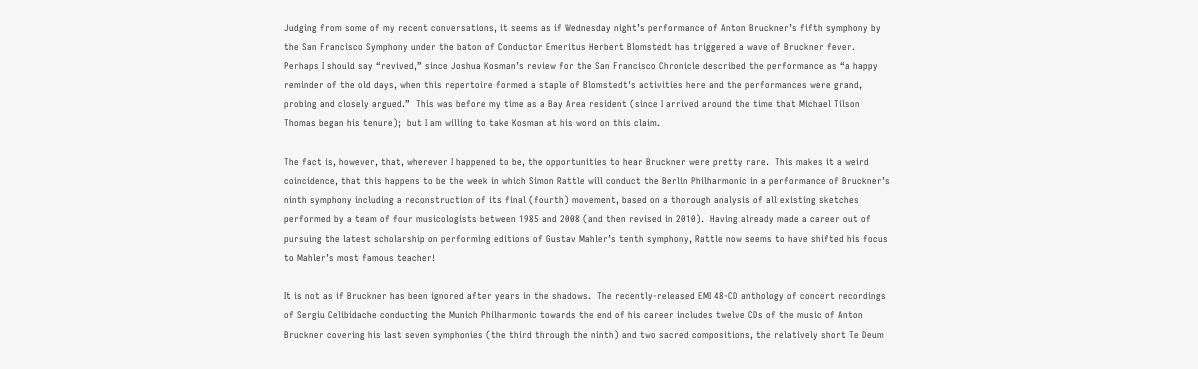Judging from some of my recent conversations, it seems as if Wednesday night’s performance of Anton Bruckner’s fifth symphony by the San Francisco Symphony under the baton of Conductor Emeritus Herbert Blomstedt has triggered a wave of Bruckner fever.  Perhaps I should say “revived,” since Joshua Kosman’s review for the San Francisco Chronicle described the performance as “a happy reminder of the old days, when this repertoire formed a staple of Blomstedt's activities here and the performances were grand, probing and closely argued.”  This was before my time as a Bay Area resident (since I arrived around the time that Michael Tilson Thomas began his tenure);  but I am willing to take Kosman at his word on this claim.

The fact is, however, that, wherever I happened to be, the opportunities to hear Bruckner were pretty rare.  This makes it a weird coincidence, that this happens to be the week in which Simon Rattle will conduct the Berlin Philharmonic in a performance of Bruckner’s ninth symphony including a reconstruction of its final (fourth) movement, based on a thorough analysis of all existing sketches performed by a team of four musicologists between 1985 and 2008 (and then revised in 2010).  Having already made a career out of pursuing the latest scholarship on performing editions of Gustav Mahler’s tenth symphony, Rattle now seems to have shifted his focus to Mahler’s most famous teacher!

It is not as if Bruckner has been ignored after years in the shadows.  The recently-released EMI 48-CD anthology of concert recordings of Sergiu Celibidache conducting the Munich Philharmonic towards the end of his career includes twelve CDs of the music of Anton Bruckner covering his last seven symphonies (the third through the ninth) and two sacred compositions, the relatively short Te Deum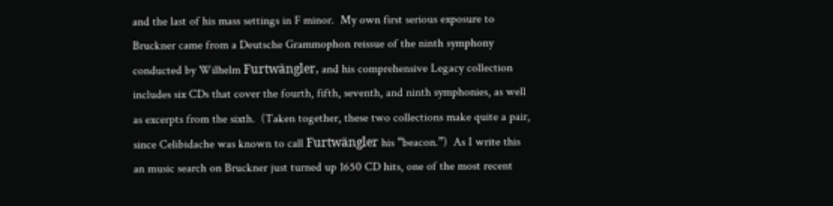and the last of his mass settings in F minor.  My own first serious exposure to Bruckner came from a Deutsche Grammophon reissue of the ninth symphony conducted by Wilhelm Furtwängler, and his comprehensive Legacy collection includes six CDs that cover the fourth, fifth, seventh, and ninth symphonies, as well as excerpts from the sixth.  (Taken together, these two collections make quite a pair, since Celibidache was known to call Furtwängler his “beacon.”)  As I write this an music search on Bruckner just turned up 1650 CD hits, one of the most recent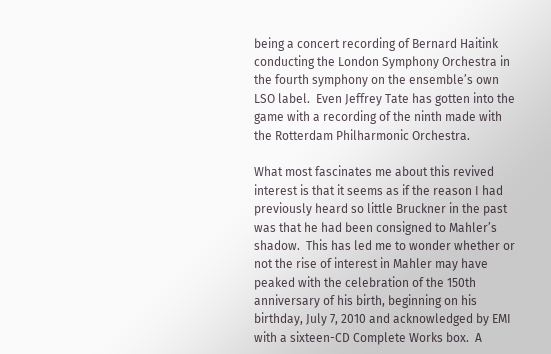being a concert recording of Bernard Haitink conducting the London Symphony Orchestra in the fourth symphony on the ensemble’s own LSO label.  Even Jeffrey Tate has gotten into the game with a recording of the ninth made with the Rotterdam Philharmonic Orchestra.

What most fascinates me about this revived interest is that it seems as if the reason I had previously heard so little Bruckner in the past was that he had been consigned to Mahler’s shadow.  This has led me to wonder whether or not the rise of interest in Mahler may have peaked with the celebration of the 150th anniversary of his birth, beginning on his birthday, July 7, 2010 and acknowledged by EMI with a sixteen-CD Complete Works box.  A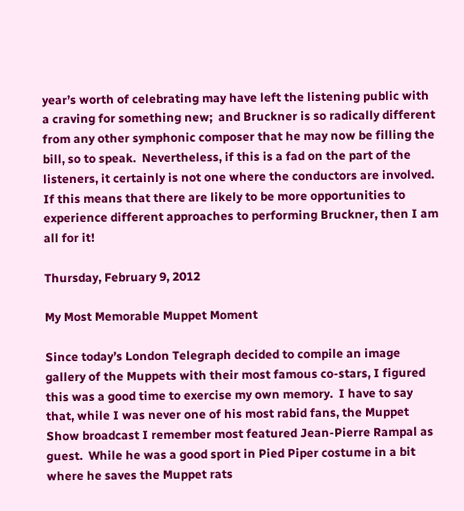year’s worth of celebrating may have left the listening public with a craving for something new;  and Bruckner is so radically different from any other symphonic composer that he may now be filling the bill, so to speak.  Nevertheless, if this is a fad on the part of the listeners, it certainly is not one where the conductors are involved.  If this means that there are likely to be more opportunities to experience different approaches to performing Bruckner, then I am all for it!

Thursday, February 9, 2012

My Most Memorable Muppet Moment

Since today’s London Telegraph decided to compile an image gallery of the Muppets with their most famous co-stars, I figured this was a good time to exercise my own memory.  I have to say that, while I was never one of his most rabid fans, the Muppet Show broadcast I remember most featured Jean-Pierre Rampal as guest.  While he was a good sport in Pied Piper costume in a bit where he saves the Muppet rats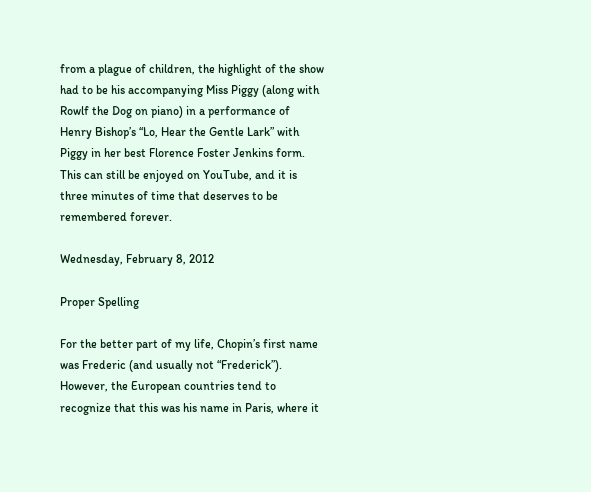from a plague of children, the highlight of the show had to be his accompanying Miss Piggy (along with Rowlf the Dog on piano) in a performance of Henry Bishop’s “Lo, Hear the Gentle Lark” with Piggy in her best Florence Foster Jenkins form.  This can still be enjoyed on YouTube, and it is three minutes of time that deserves to be remembered forever.

Wednesday, February 8, 2012

Proper Spelling

For the better part of my life, Chopin’s first name was Frederic (and usually not “Frederick”).  However, the European countries tend to recognize that this was his name in Paris, where it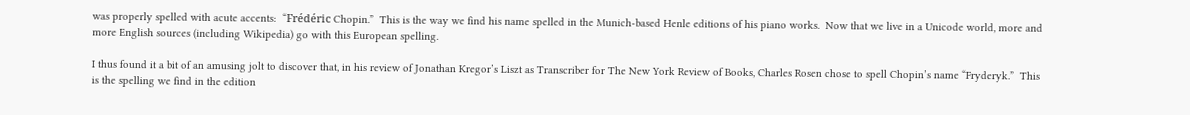was properly spelled with acute accents:  “Frédéric Chopin.”  This is the way we find his name spelled in the Munich-based Henle editions of his piano works.  Now that we live in a Unicode world, more and more English sources (including Wikipedia) go with this European spelling.

I thus found it a bit of an amusing jolt to discover that, in his review of Jonathan Kregor’s Liszt as Transcriber for The New York Review of Books, Charles Rosen chose to spell Chopin’s name “Fryderyk.”  This is the spelling we find in the edition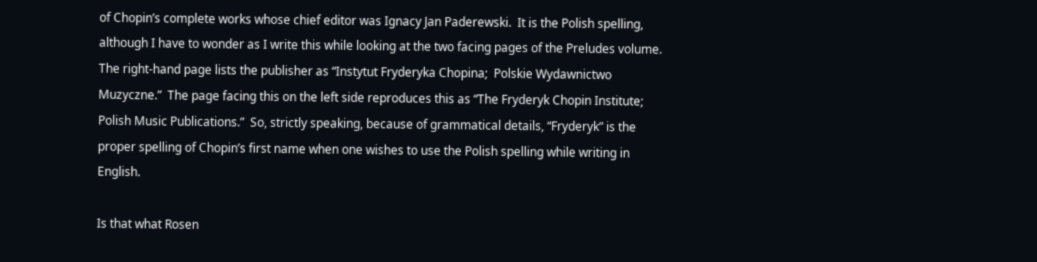of Chopin’s complete works whose chief editor was Ignacy Jan Paderewski.  It is the Polish spelling, although I have to wonder as I write this while looking at the two facing pages of the Preludes volume.  The right-hand page lists the publisher as “Instytut Fryderyka Chopina;  Polskie Wydawnictwo Muzyczne.”  The page facing this on the left side reproduces this as “The Fryderyk Chopin Institute;  Polish Music Publications.”  So, strictly speaking, because of grammatical details, “Fryderyk” is the proper spelling of Chopin’s first name when one wishes to use the Polish spelling while writing in English.

Is that what Rosen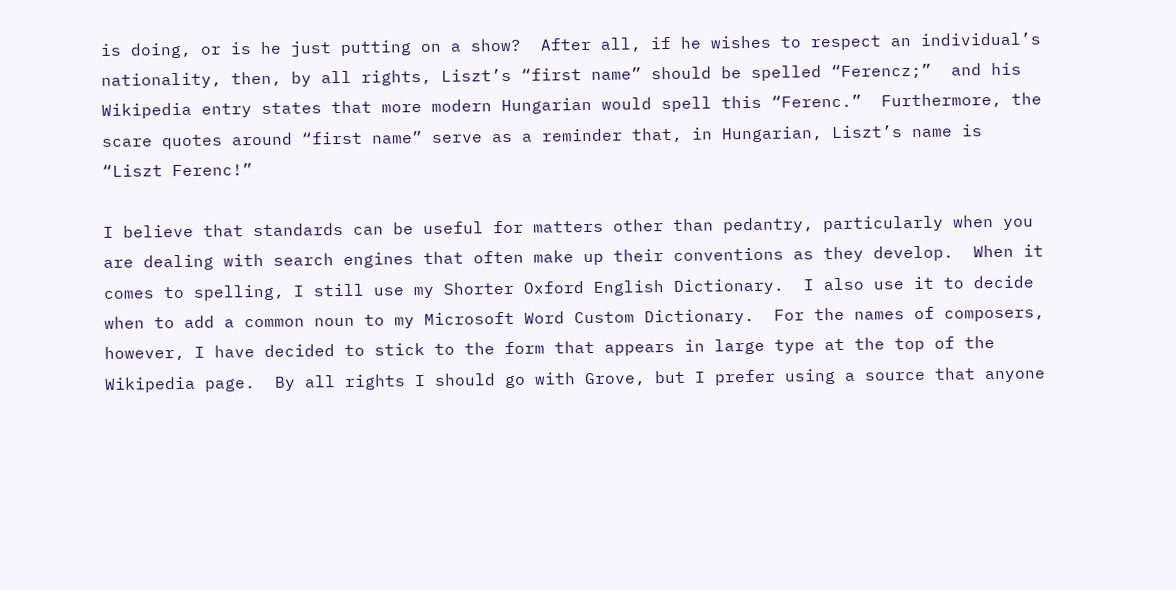is doing, or is he just putting on a show?  After all, if he wishes to respect an individual’s nationality, then, by all rights, Liszt’s “first name” should be spelled “Ferencz;”  and his Wikipedia entry states that more modern Hungarian would spell this “Ferenc.”  Furthermore, the scare quotes around “first name” serve as a reminder that, in Hungarian, Liszt’s name is “Liszt Ferenc!”

I believe that standards can be useful for matters other than pedantry, particularly when you are dealing with search engines that often make up their conventions as they develop.  When it comes to spelling, I still use my Shorter Oxford English Dictionary.  I also use it to decide when to add a common noun to my Microsoft Word Custom Dictionary.  For the names of composers, however, I have decided to stick to the form that appears in large type at the top of the Wikipedia page.  By all rights I should go with Grove, but I prefer using a source that anyone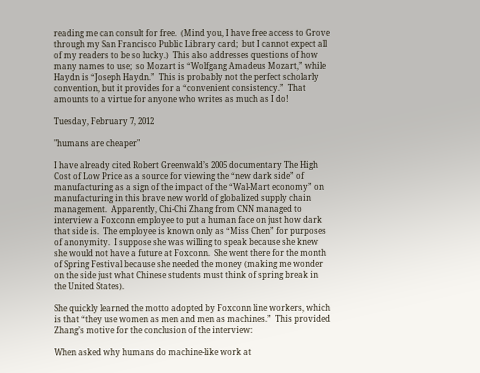reading me can consult for free.  (Mind you, I have free access to Grove through my San Francisco Public Library card;  but I cannot expect all of my readers to be so lucky.)  This also addresses questions of how many names to use;  so Mozart is “Wolfgang Amadeus Mozart,” while Haydn is “Joseph Haydn.”  This is probably not the perfect scholarly convention, but it provides for a “convenient consistency.”  That amounts to a virtue for anyone who writes as much as I do!

Tuesday, February 7, 2012

"humans are cheaper"

I have already cited Robert Greenwald’s 2005 documentary The High Cost of Low Price as a source for viewing the “new dark side” of manufacturing as a sign of the impact of the “Wal-Mart economy” on manufacturing in this brave new world of globalized supply chain management.  Apparently, Chi-Chi Zhang from CNN managed to interview a Foxconn employee to put a human face on just how dark that side is.  The employee is known only as “Miss Chen” for purposes of anonymity.  I suppose she was willing to speak because she knew she would not have a future at Foxconn.  She went there for the month of Spring Festival because she needed the money (making me wonder on the side just what Chinese students must think of spring break in the United States).

She quickly learned the motto adopted by Foxconn line workers, which is that “they use women as men and men as machines.”  This provided Zhang’s motive for the conclusion of the interview:

When asked why humans do machine-like work at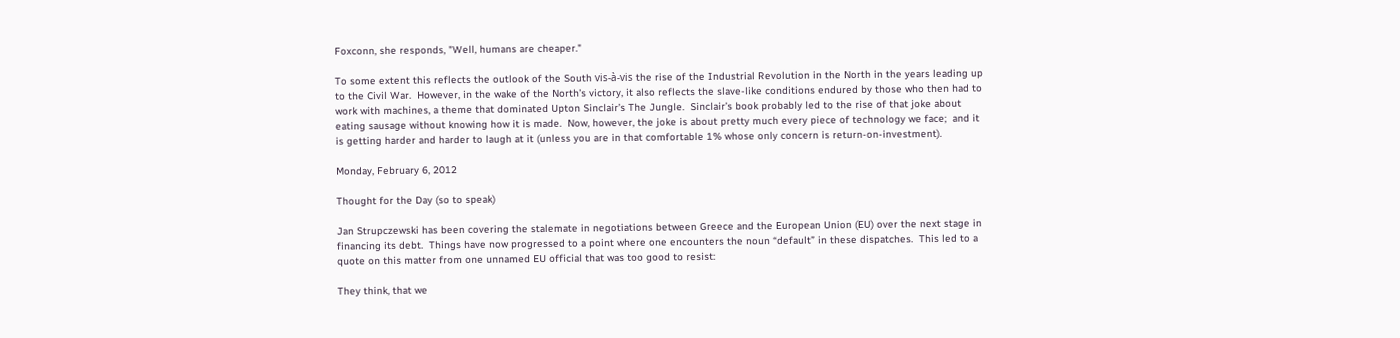Foxconn, she responds, "Well, humans are cheaper."

To some extent this reflects the outlook of the South vis-à-vis the rise of the Industrial Revolution in the North in the years leading up to the Civil War.  However, in the wake of the North’s victory, it also reflects the slave-like conditions endured by those who then had to work with machines, a theme that dominated Upton Sinclair’s The Jungle.  Sinclair’s book probably led to the rise of that joke about eating sausage without knowing how it is made.  Now, however, the joke is about pretty much every piece of technology we face;  and it is getting harder and harder to laugh at it (unless you are in that comfortable 1% whose only concern is return-on-investment).

Monday, February 6, 2012

Thought for the Day (so to speak)

Jan Strupczewski has been covering the stalemate in negotiations between Greece and the European Union (EU) over the next stage in financing its debt.  Things have now progressed to a point where one encounters the noun “default” in these dispatches.  This led to a quote on this matter from one unnamed EU official that was too good to resist:

They think, that we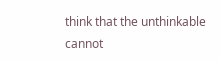think that the unthinkable cannot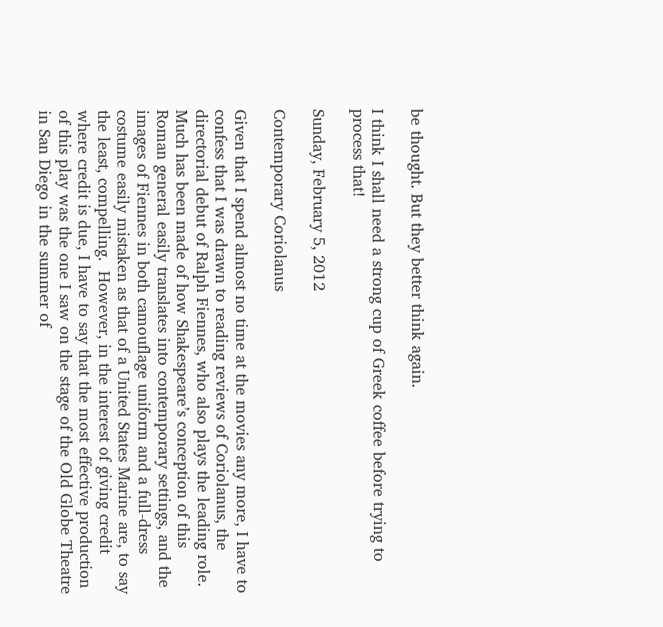be thought. But they better think again.

I think I shall need a strong cup of Greek coffee before trying to process that!

Sunday, February 5, 2012

Contemporary Coriolanus

Given that I spend almost no time at the movies any more, I have to confess that I was drawn to reading reviews of Coriolanus, the directorial debut of Ralph Fiennes, who also plays the leading role.  Much has been made of how Shakespeare’s conception of this Roman general easily translates into contemporary settings, and the images of Fiennes in both camouflage uniform and a full-dress costume easily mistaken as that of a United States Marine are, to say the least, compelling.  However, in the interest of giving credit where credit is due, I have to say that the most effective production of this play was the one I saw on the stage of the Old Globe Theatre in San Diego in the summer of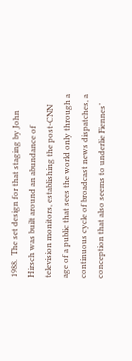1988.  The set design for that staging by John Hirsch was built around an abundance of television monitors, establishing the post-CNN age of a public that sees the world only through a continuous cycle of broadcast news dispatches, a conception that also seems to underlie Fiennes’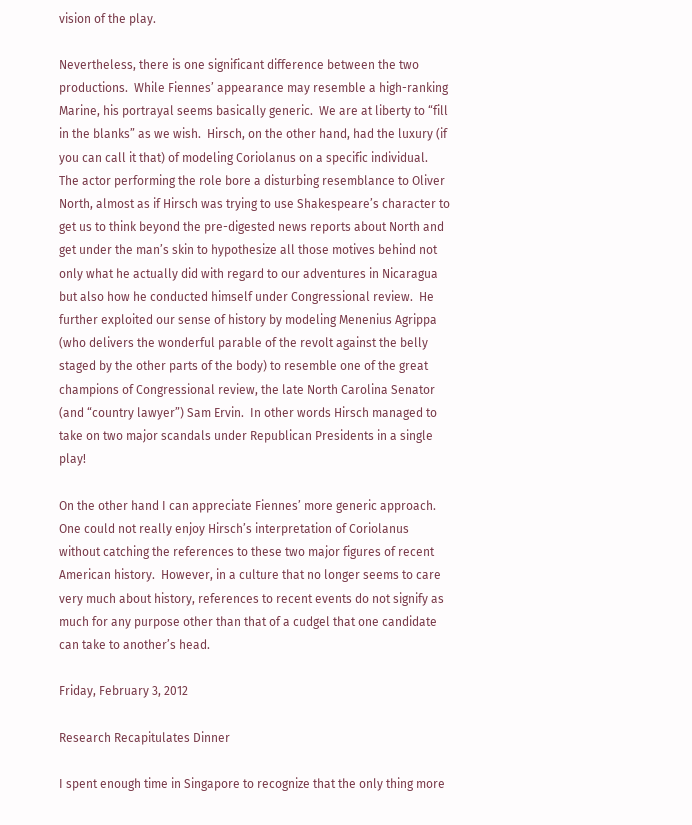vision of the play.

Nevertheless, there is one significant difference between the two productions.  While Fiennes’ appearance may resemble a high-ranking Marine, his portrayal seems basically generic.  We are at liberty to “fill in the blanks” as we wish.  Hirsch, on the other hand, had the luxury (if you can call it that) of modeling Coriolanus on a specific individual.  The actor performing the role bore a disturbing resemblance to Oliver North, almost as if Hirsch was trying to use Shakespeare’s character to get us to think beyond the pre-digested news reports about North and get under the man’s skin to hypothesize all those motives behind not only what he actually did with regard to our adventures in Nicaragua but also how he conducted himself under Congressional review.  He further exploited our sense of history by modeling Menenius Agrippa (who delivers the wonderful parable of the revolt against the belly staged by the other parts of the body) to resemble one of the great champions of Congressional review, the late North Carolina Senator (and “country lawyer”) Sam Ervin.  In other words Hirsch managed to take on two major scandals under Republican Presidents in a single play!

On the other hand I can appreciate Fiennes’ more generic approach.  One could not really enjoy Hirsch’s interpretation of Coriolanus without catching the references to these two major figures of recent American history.  However, in a culture that no longer seems to care very much about history, references to recent events do not signify as much for any purpose other than that of a cudgel that one candidate can take to another’s head.

Friday, February 3, 2012

Research Recapitulates Dinner

I spent enough time in Singapore to recognize that the only thing more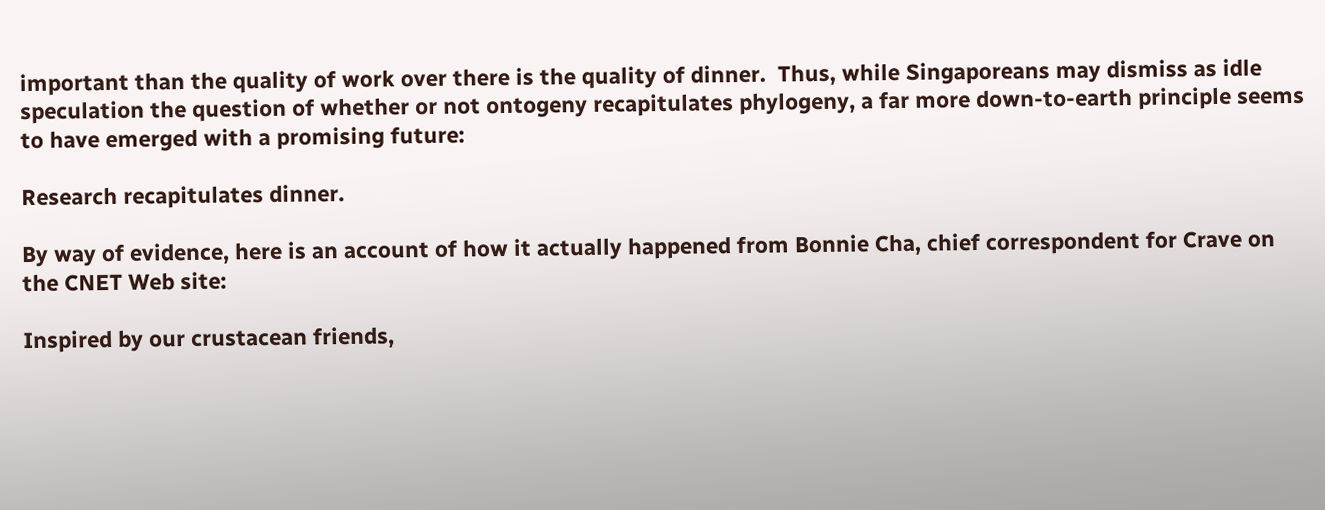important than the quality of work over there is the quality of dinner.  Thus, while Singaporeans may dismiss as idle speculation the question of whether or not ontogeny recapitulates phylogeny, a far more down-to-earth principle seems to have emerged with a promising future:

Research recapitulates dinner.

By way of evidence, here is an account of how it actually happened from Bonnie Cha, chief correspondent for Crave on the CNET Web site:

Inspired by our crustacean friends,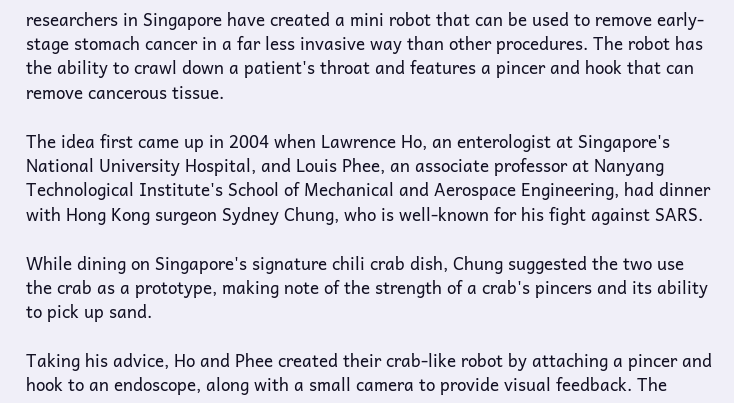researchers in Singapore have created a mini robot that can be used to remove early-stage stomach cancer in a far less invasive way than other procedures. The robot has the ability to crawl down a patient's throat and features a pincer and hook that can remove cancerous tissue.

The idea first came up in 2004 when Lawrence Ho, an enterologist at Singapore's National University Hospital, and Louis Phee, an associate professor at Nanyang Technological Institute's School of Mechanical and Aerospace Engineering, had dinner with Hong Kong surgeon Sydney Chung, who is well-known for his fight against SARS.

While dining on Singapore's signature chili crab dish, Chung suggested the two use the crab as a prototype, making note of the strength of a crab's pincers and its ability to pick up sand.

Taking his advice, Ho and Phee created their crab-like robot by attaching a pincer and hook to an endoscope, along with a small camera to provide visual feedback. The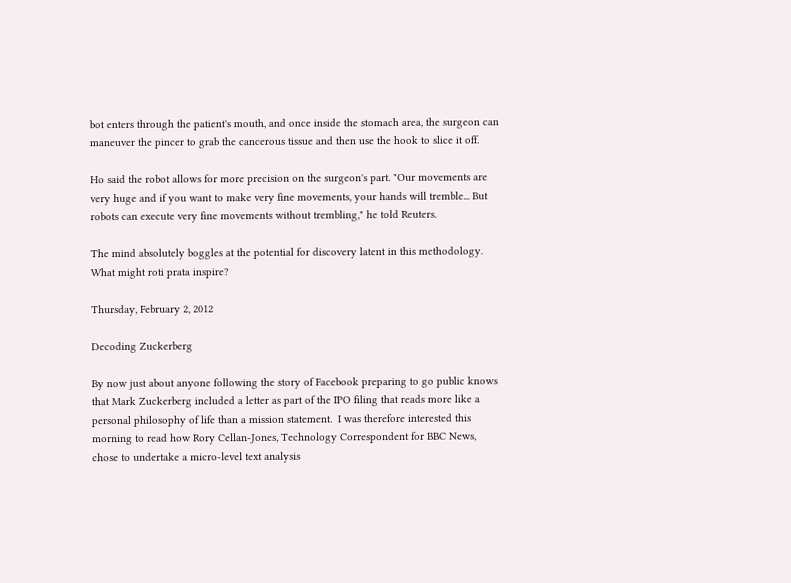bot enters through the patient's mouth, and once inside the stomach area, the surgeon can maneuver the pincer to grab the cancerous tissue and then use the hook to slice it off.

Ho said the robot allows for more precision on the surgeon's part. "Our movements are very huge and if you want to make very fine movements, your hands will tremble... But robots can execute very fine movements without trembling," he told Reuters.

The mind absolutely boggles at the potential for discovery latent in this methodology.  What might roti prata inspire?

Thursday, February 2, 2012

Decoding Zuckerberg

By now just about anyone following the story of Facebook preparing to go public knows that Mark Zuckerberg included a letter as part of the IPO filing that reads more like a personal philosophy of life than a mission statement.  I was therefore interested this morning to read how Rory Cellan-Jones, Technology Correspondent for BBC News, chose to undertake a micro-level text analysis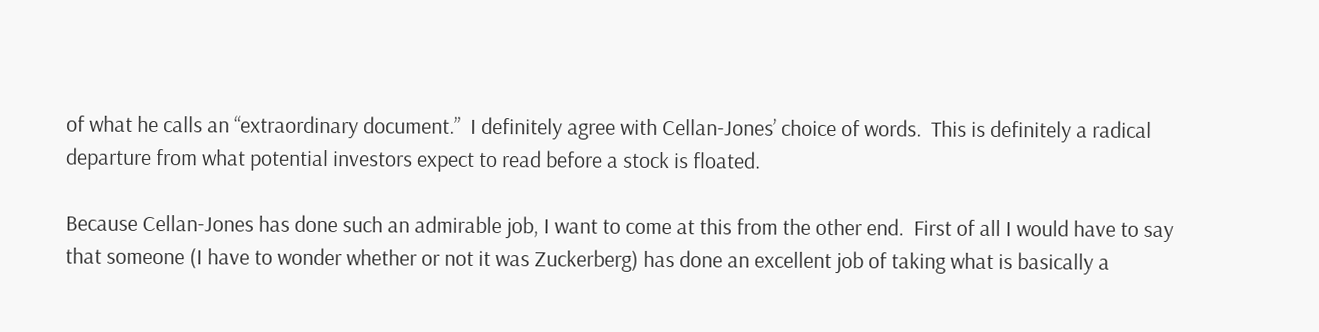of what he calls an “extraordinary document.”  I definitely agree with Cellan-Jones’ choice of words.  This is definitely a radical departure from what potential investors expect to read before a stock is floated.

Because Cellan-Jones has done such an admirable job, I want to come at this from the other end.  First of all I would have to say that someone (I have to wonder whether or not it was Zuckerberg) has done an excellent job of taking what is basically a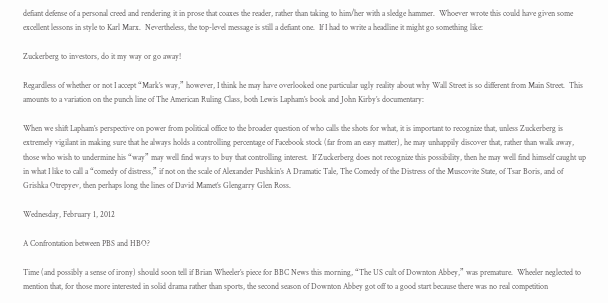defiant defense of a personal creed and rendering it in prose that coaxes the reader, rather than taking to him/her with a sledge hammer.  Whoever wrote this could have given some excellent lessons in style to Karl Marx.  Nevertheless, the top-level message is still a defiant one.  If I had to write a headline it might go something like:

Zuckerberg to investors, do it my way or go away!

Regardless of whether or not I accept “Mark’s way,” however, I think he may have overlooked one particular ugly reality about why Wall Street is so different from Main Street.  This amounts to a variation on the punch line of The American Ruling Class, both Lewis Lapham’s book and John Kirby’s documentary:

When we shift Lapham’s perspective on power from political office to the broader question of who calls the shots for what, it is important to recognize that, unless Zuckerberg is extremely vigilant in making sure that he always holds a controlling percentage of Facebook stock (far from an easy matter), he may unhappily discover that, rather than walk away, those who wish to undermine his “way” may well find ways to buy that controlling interest.  If Zuckerberg does not recognize this possibility, then he may well find himself caught up in what I like to call a “comedy of distress,” if not on the scale of Alexander Pushkin’s A Dramatic Tale, The Comedy of the Distress of the Muscovite State, of Tsar Boris, and of Grishka Otrepyev, then perhaps long the lines of David Mamet’s Glengarry Glen Ross.

Wednesday, February 1, 2012

A Confrontation between PBS and HBO?

Time (and possibly a sense of irony) should soon tell if Brian Wheeler’s piece for BBC News this morning, “The US cult of Downton Abbey,” was premature.  Wheeler neglected to mention that, for those more interested in solid drama rather than sports, the second season of Downton Abbey got off to a good start because there was no real competition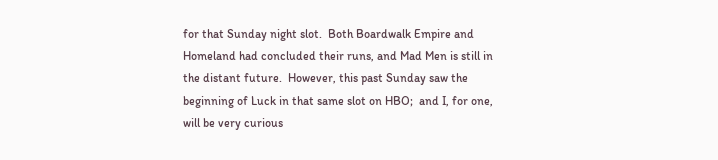for that Sunday night slot.  Both Boardwalk Empire and Homeland had concluded their runs, and Mad Men is still in the distant future.  However, this past Sunday saw the beginning of Luck in that same slot on HBO;  and I, for one, will be very curious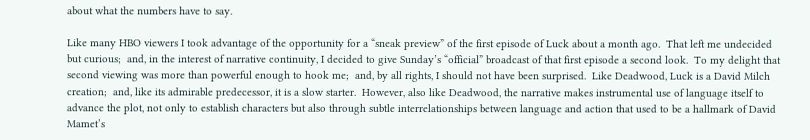about what the numbers have to say.

Like many HBO viewers I took advantage of the opportunity for a “sneak preview” of the first episode of Luck about a month ago.  That left me undecided but curious;  and, in the interest of narrative continuity, I decided to give Sunday’s “official” broadcast of that first episode a second look.  To my delight that second viewing was more than powerful enough to hook me;  and, by all rights, I should not have been surprised.  Like Deadwood, Luck is a David Milch creation;  and, like its admirable predecessor, it is a slow starter.  However, also like Deadwood, the narrative makes instrumental use of language itself to advance the plot, not only to establish characters but also through subtle interrelationships between language and action that used to be a hallmark of David Mamet’s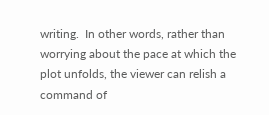writing.  In other words, rather than worrying about the pace at which the plot unfolds, the viewer can relish a command of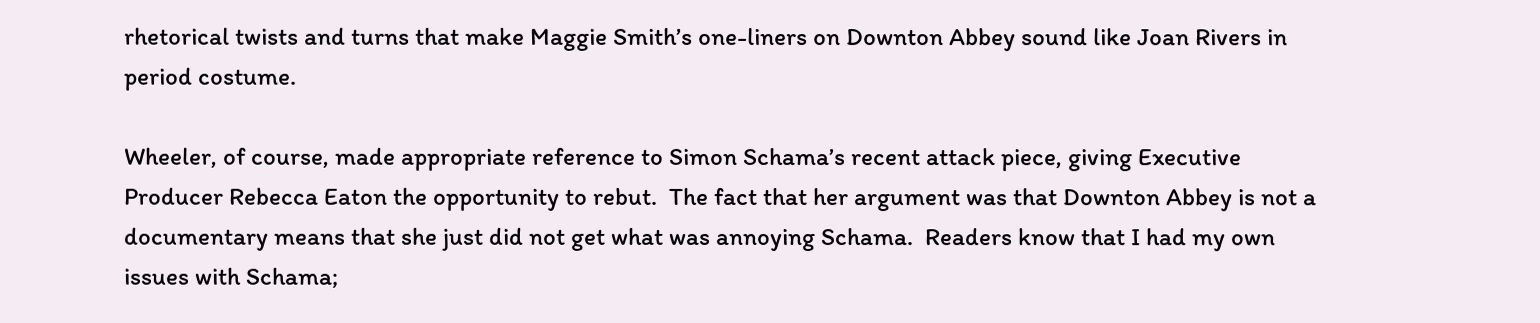rhetorical twists and turns that make Maggie Smith’s one-liners on Downton Abbey sound like Joan Rivers in period costume.

Wheeler, of course, made appropriate reference to Simon Schama’s recent attack piece, giving Executive Producer Rebecca Eaton the opportunity to rebut.  The fact that her argument was that Downton Abbey is not a documentary means that she just did not get what was annoying Schama.  Readers know that I had my own issues with Schama;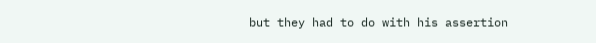but they had to do with his assertion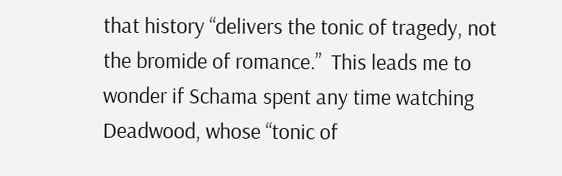that history “delivers the tonic of tragedy, not the bromide of romance.”  This leads me to wonder if Schama spent any time watching Deadwood, whose “tonic of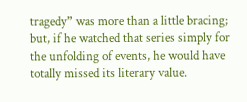tragedy” was more than a little bracing;  but, if he watched that series simply for the unfolding of events, he would have totally missed its literary value.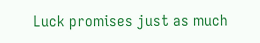Luck promises just as much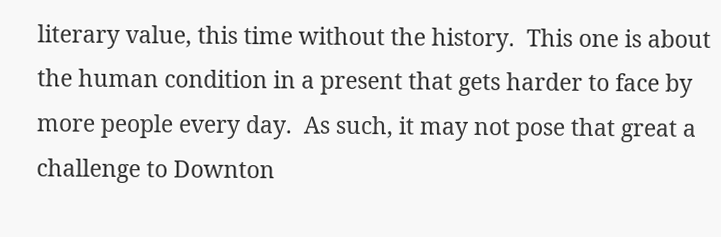literary value, this time without the history.  This one is about the human condition in a present that gets harder to face by more people every day.  As such, it may not pose that great a challenge to Downton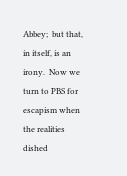Abbey;  but that, in itself, is an irony.  Now we turn to PBS for escapism when the realities dished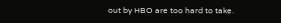out by HBO are too hard to take.